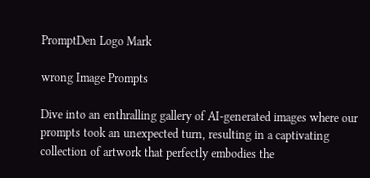PromptDen Logo Mark

wrong Image Prompts

Dive into an enthralling gallery of AI-generated images where our prompts took an unexpected turn, resulting in a captivating collection of artwork that perfectly embodies the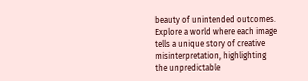beauty of unintended outcomes. Explore a world where each image tells a unique story of creative misinterpretation, highlighting the unpredictable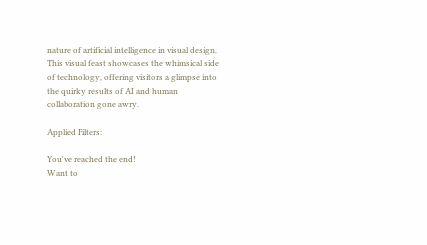nature of artificial intelligence in visual design. This visual feast showcases the whimsical side of technology, offering visitors a glimpse into the quirky results of AI and human collaboration gone awry.

Applied Filters:

You've reached the end!
Want to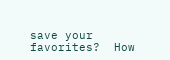save your favorites?  How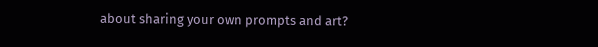about sharing your own prompts and art?